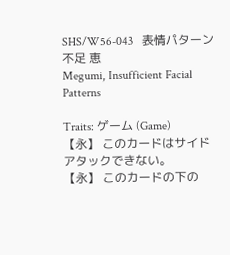SHS/W56-043   表情パターン不足 恵
Megumi, Insufficient Facial Patterns

Traits: ゲーム (Game)
【永】 このカードはサイドアタックできない。
【永】 このカードの下の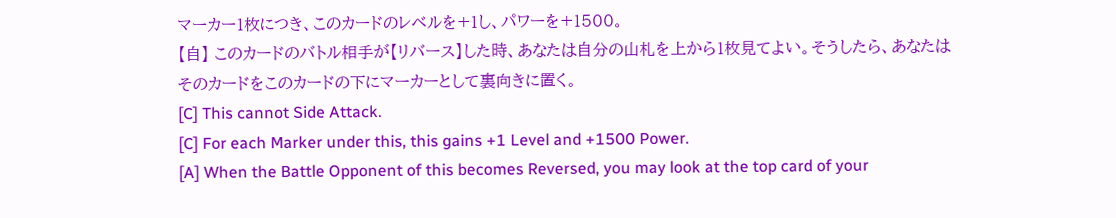マーカー1枚につき、このカードのレベルを+1し、パワーを+1500。
【自】 このカードのバトル相手が【リバース】した時、あなたは自分の山札を上から1枚見てよい。そうしたら、あなたはそのカードをこのカードの下にマーカーとして裏向きに置く。
[C] This cannot Side Attack.
[C] For each Marker under this, this gains +1 Level and +1500 Power.
[A] When the Battle Opponent of this becomes Reversed, you may look at the top card of your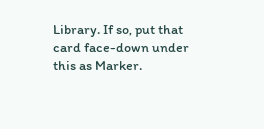Library. If so, put that card face-down under this as Marker.